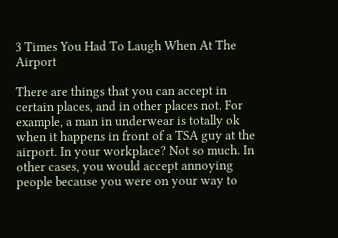3 Times You Had To Laugh When At The Airport

There are things that you can accept in certain places, and in other places not. For example, a man in underwear is totally ok when it happens in front of a TSA guy at the airport. In your workplace? Not so much. In other cases, you would accept annoying people because you were on your way to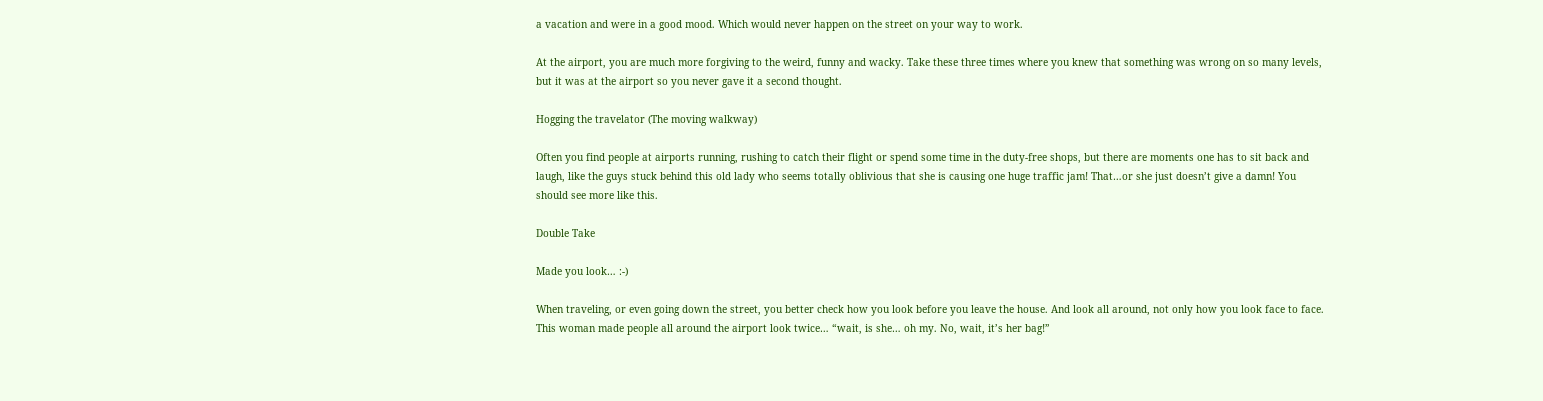a vacation and were in a good mood. Which would never happen on the street on your way to work.

At the airport, you are much more forgiving to the weird, funny and wacky. Take these three times where you knew that something was wrong on so many levels, but it was at the airport so you never gave it a second thought.

Hogging the travelator (The moving walkway)

Often you find people at airports running, rushing to catch their flight or spend some time in the duty-free shops, but there are moments one has to sit back and laugh, like the guys stuck behind this old lady who seems totally oblivious that she is causing one huge traffic jam! That…or she just doesn’t give a damn! You should see more like this.

Double Take

Made you look… :-)

When traveling, or even going down the street, you better check how you look before you leave the house. And look all around, not only how you look face to face. This woman made people all around the airport look twice… “wait, is she… oh my. No, wait, it’s her bag!”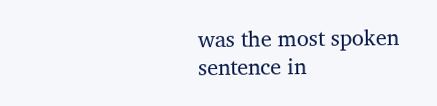was the most spoken sentence in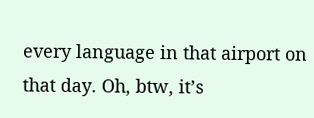every language in that airport on that day. Oh, btw, it’s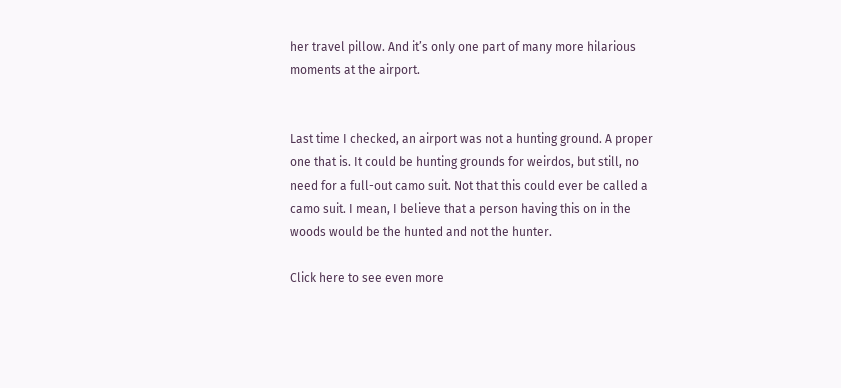her travel pillow. And it’s only one part of many more hilarious moments at the airport.


Last time I checked, an airport was not a hunting ground. A proper one that is. It could be hunting grounds for weirdos, but still, no need for a full-out camo suit. Not that this could ever be called a camo suit. I mean, I believe that a person having this on in the woods would be the hunted and not the hunter.

Click here to see even more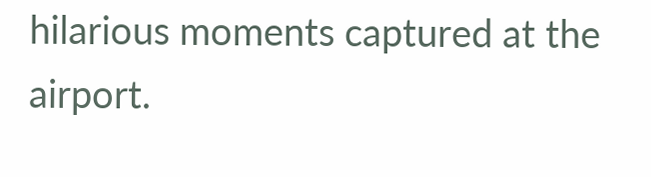hilarious moments captured at the airport.